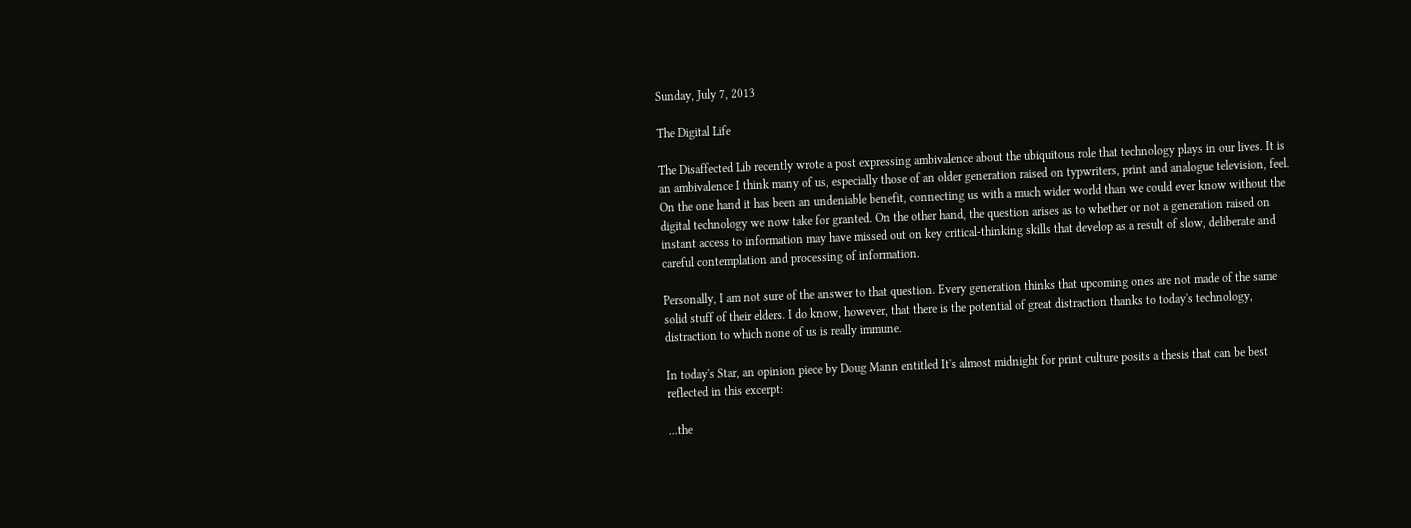Sunday, July 7, 2013

The Digital Life

The Disaffected Lib recently wrote a post expressing ambivalence about the ubiquitous role that technology plays in our lives. It is an ambivalence I think many of us, especially those of an older generation raised on typwriters, print and analogue television, feel. On the one hand it has been an undeniable benefit, connecting us with a much wider world than we could ever know without the digital technology we now take for granted. On the other hand, the question arises as to whether or not a generation raised on instant access to information may have missed out on key critical-thinking skills that develop as a result of slow, deliberate and careful contemplation and processing of information.

Personally, I am not sure of the answer to that question. Every generation thinks that upcoming ones are not made of the same solid stuff of their elders. I do know, however, that there is the potential of great distraction thanks to today's technology, distraction to which none of us is really immune.

In today's Star, an opinion piece by Doug Mann entitled It's almost midnight for print culture posits a thesis that can be best reflected in this excerpt:

...the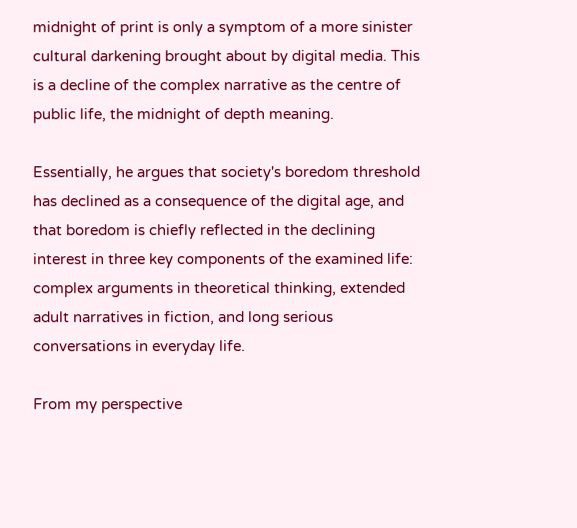midnight of print is only a symptom of a more sinister cultural darkening brought about by digital media. This is a decline of the complex narrative as the centre of public life, the midnight of depth meaning.

Essentially, he argues that society's boredom threshold has declined as a consequence of the digital age, and that boredom is chiefly reflected in the declining interest in three key components of the examined life: complex arguments in theoretical thinking, extended adult narratives in fiction, and long serious conversations in everyday life.

From my perspective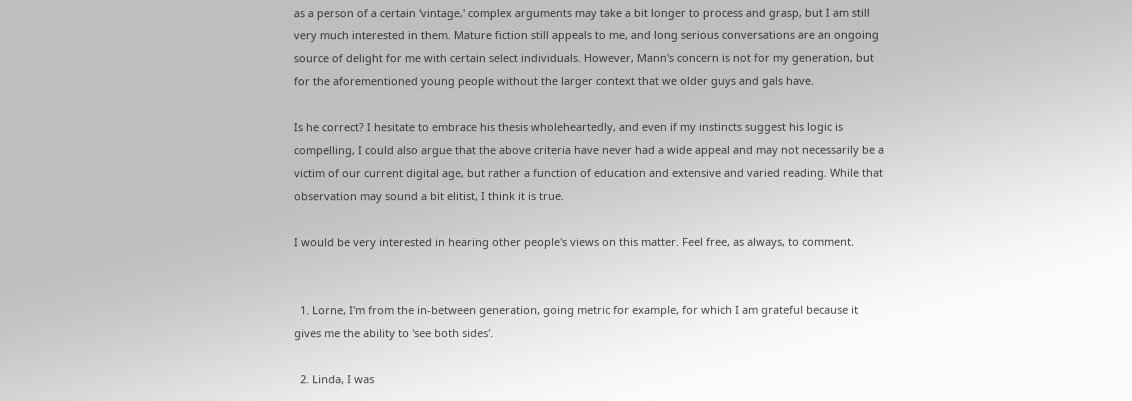as a person of a certain 'vintage,' complex arguments may take a bit longer to process and grasp, but I am still very much interested in them. Mature fiction still appeals to me, and long serious conversations are an ongoing source of delight for me with certain select individuals. However, Mann's concern is not for my generation, but for the aforementioned young people without the larger context that we older guys and gals have.

Is he correct? I hesitate to embrace his thesis wholeheartedly, and even if my instincts suggest his logic is compelling, I could also argue that the above criteria have never had a wide appeal and may not necessarily be a victim of our current digital age, but rather a function of education and extensive and varied reading. While that observation may sound a bit elitist, I think it is true.

I would be very interested in hearing other people's views on this matter. Feel free, as always, to comment.


  1. Lorne, I'm from the in-between generation, going metric for example, for which I am grateful because it gives me the ability to 'see both sides'.

  2. Linda, I was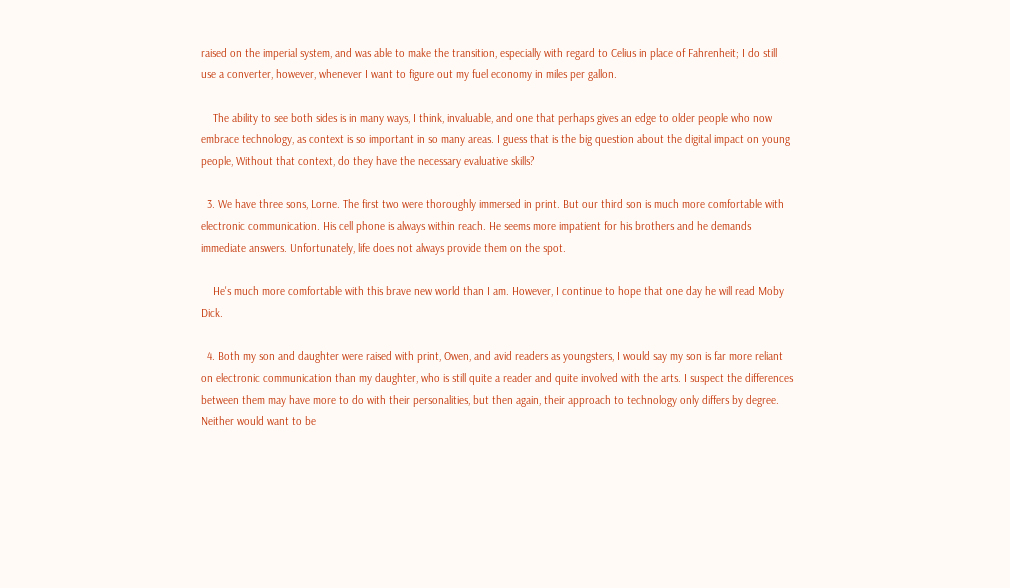raised on the imperial system, and was able to make the transition, especially with regard to Celius in place of Fahrenheit; I do still use a converter, however, whenever I want to figure out my fuel economy in miles per gallon.

    The ability to see both sides is in many ways, I think, invaluable, and one that perhaps gives an edge to older people who now embrace technology, as context is so important in so many areas. I guess that is the big question about the digital impact on young people, Without that context, do they have the necessary evaluative skills?

  3. We have three sons, Lorne. The first two were thoroughly immersed in print. But our third son is much more comfortable with electronic communication. His cell phone is always within reach. He seems more impatient for his brothers and he demands immediate answers. Unfortunately, life does not always provide them on the spot.

    He's much more comfortable with this brave new world than I am. However, I continue to hope that one day he will read Moby Dick.

  4. Both my son and daughter were raised with print, Owen, and avid readers as youngsters, I would say my son is far more reliant on electronic communication than my daughter, who is still quite a reader and quite involved with the arts. I suspect the differences between them may have more to do with their personalities, but then again, their approach to technology only differs by degree. Neither would want to be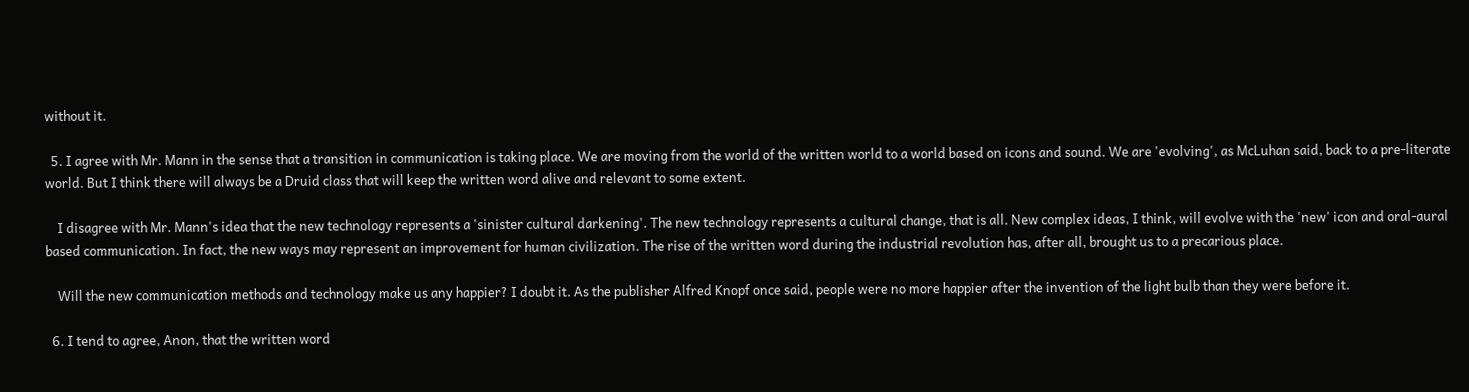without it.

  5. I agree with Mr. Mann in the sense that a transition in communication is taking place. We are moving from the world of the written world to a world based on icons and sound. We are 'evolving', as McLuhan said, back to a pre-literate world. But I think there will always be a Druid class that will keep the written word alive and relevant to some extent.

    I disagree with Mr. Mann's idea that the new technology represents a 'sinister cultural darkening'. The new technology represents a cultural change, that is all. New complex ideas, I think, will evolve with the 'new' icon and oral-aural based communication. In fact, the new ways may represent an improvement for human civilization. The rise of the written word during the industrial revolution has, after all, brought us to a precarious place.

    Will the new communication methods and technology make us any happier? I doubt it. As the publisher Alfred Knopf once said, people were no more happier after the invention of the light bulb than they were before it.

  6. I tend to agree, Anon, that the written word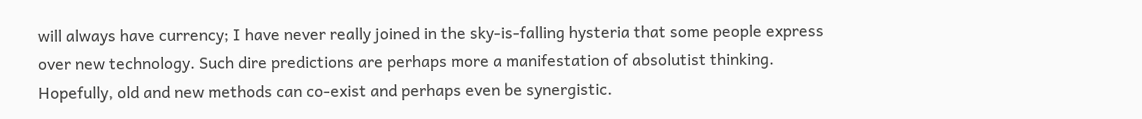will always have currency; I have never really joined in the sky-is-falling hysteria that some people express over new technology. Such dire predictions are perhaps more a manifestation of absolutist thinking. Hopefully, old and new methods can co-exist and perhaps even be synergistic.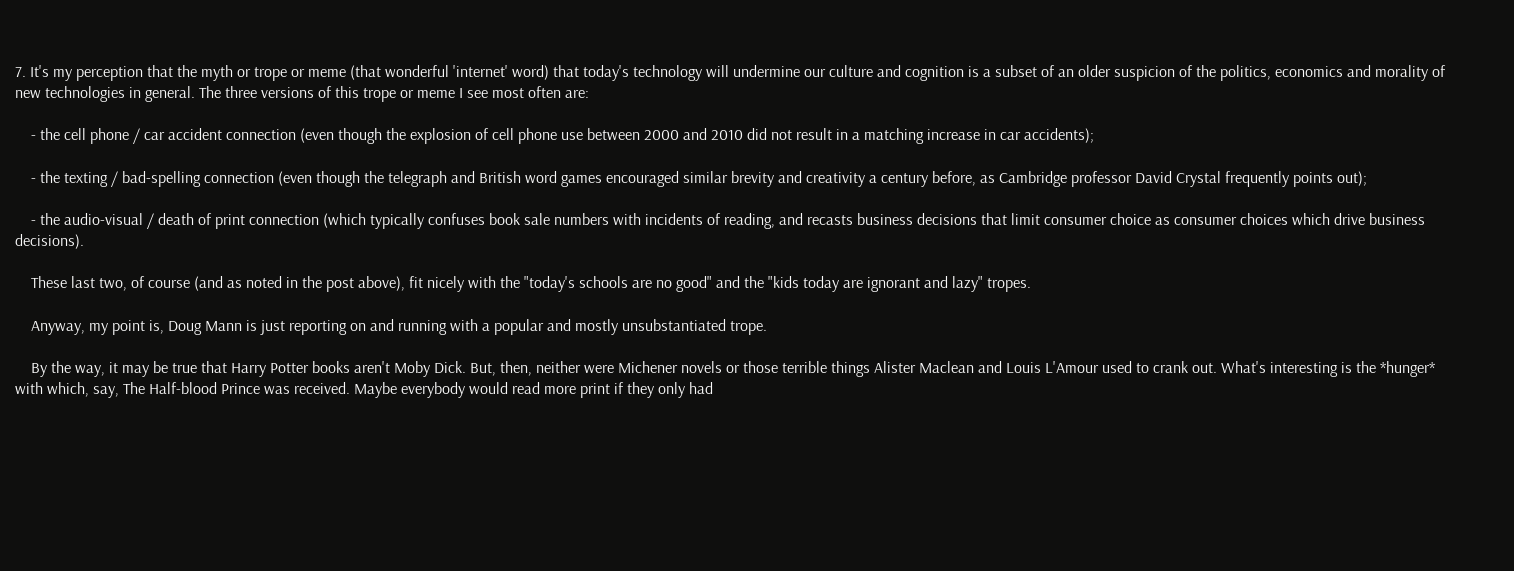7. It's my perception that the myth or trope or meme (that wonderful 'internet' word) that today's technology will undermine our culture and cognition is a subset of an older suspicion of the politics, economics and morality of new technologies in general. The three versions of this trope or meme I see most often are:

    - the cell phone / car accident connection (even though the explosion of cell phone use between 2000 and 2010 did not result in a matching increase in car accidents);

    - the texting / bad-spelling connection (even though the telegraph and British word games encouraged similar brevity and creativity a century before, as Cambridge professor David Crystal frequently points out);

    - the audio-visual / death of print connection (which typically confuses book sale numbers with incidents of reading, and recasts business decisions that limit consumer choice as consumer choices which drive business decisions).

    These last two, of course (and as noted in the post above), fit nicely with the "today's schools are no good" and the "kids today are ignorant and lazy" tropes.

    Anyway, my point is, Doug Mann is just reporting on and running with a popular and mostly unsubstantiated trope.

    By the way, it may be true that Harry Potter books aren't Moby Dick. But, then, neither were Michener novels or those terrible things Alister Maclean and Louis L'Amour used to crank out. What's interesting is the *hunger* with which, say, The Half-blood Prince was received. Maybe everybody would read more print if they only had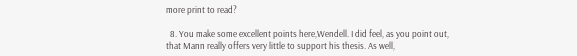more print to read?

  8. You make some excellent points here,Wendell. I did feel, as you point out, that Mann really offers very little to support his thesis. As well,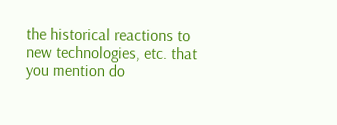the historical reactions to new technologies, etc. that you mention do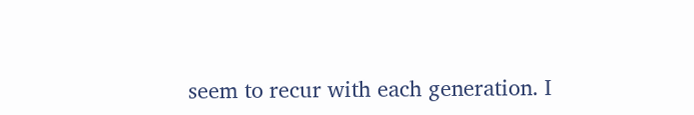seem to recur with each generation. I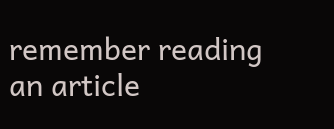remember reading an article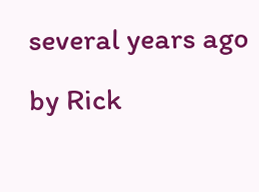several years ago by Rick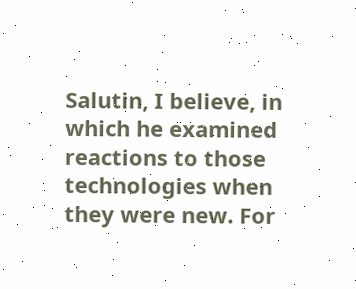Salutin, I believe, in which he examined reactions to those technologies when they were new. For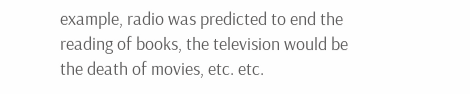example, radio was predicted to end the reading of books, the television would be the death of movies, etc. etc.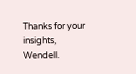Thanks for your insights, Wendell.